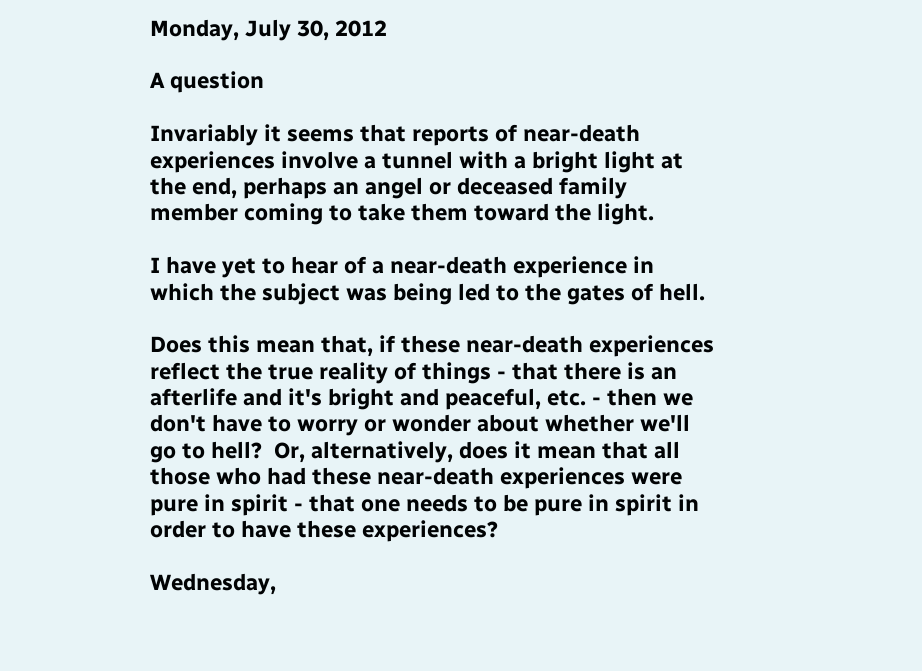Monday, July 30, 2012

A question

Invariably it seems that reports of near-death experiences involve a tunnel with a bright light at the end, perhaps an angel or deceased family member coming to take them toward the light.

I have yet to hear of a near-death experience in which the subject was being led to the gates of hell.

Does this mean that, if these near-death experiences reflect the true reality of things - that there is an afterlife and it's bright and peaceful, etc. - then we don't have to worry or wonder about whether we'll go to hell?  Or, alternatively, does it mean that all those who had these near-death experiences were pure in spirit - that one needs to be pure in spirit in order to have these experiences?

Wednesday,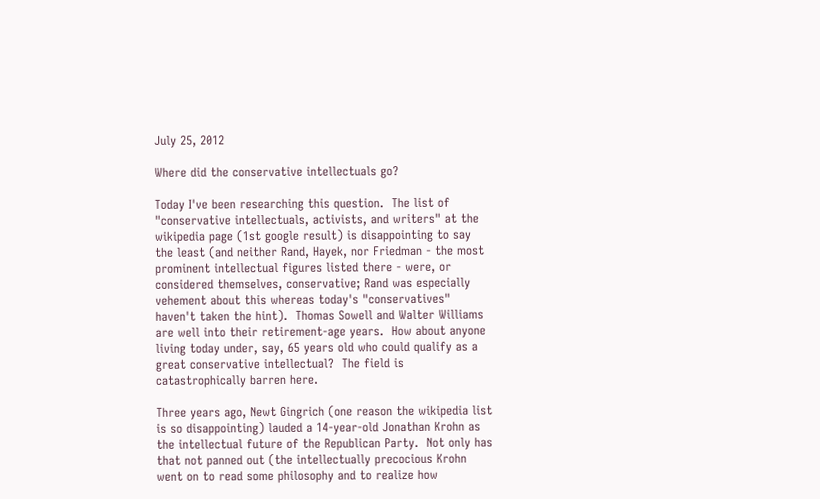July 25, 2012

Where did the conservative intellectuals go?

Today I've been researching this question.  The list of "conservative intellectuals, activists, and writers" at the wikipedia page (1st google result) is disappointing to say the least (and neither Rand, Hayek, nor Friedman - the most prominent intellectual figures listed there - were, or considered themselves, conservative; Rand was especially vehement about this whereas today's "conservatives" haven't taken the hint).  Thomas Sowell and Walter Williams are well into their retirement-age years.  How about anyone living today under, say, 65 years old who could qualify as a great conservative intellectual?  The field is catastrophically barren here.

Three years ago, Newt Gingrich (one reason the wikipedia list is so disappointing) lauded a 14-year-old Jonathan Krohn as the intellectual future of the Republican Party.  Not only has that not panned out (the intellectually precocious Krohn went on to read some philosophy and to realize how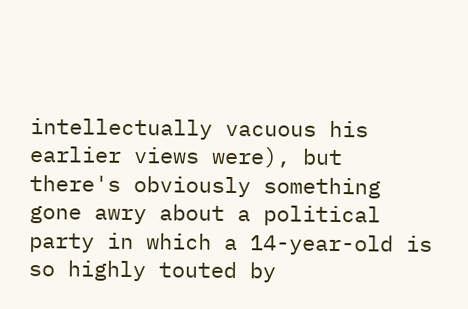intellectually vacuous his earlier views were), but there's obviously something gone awry about a political party in which a 14-year-old is so highly touted by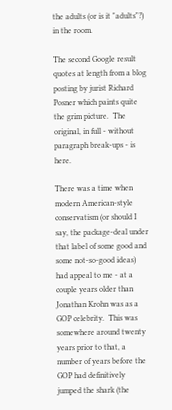the adults (or is it "adults"?) in the room.

The second Google result quotes at length from a blog posting by jurist Richard Posner which paints quite the grim picture.  The original, in full - without paragraph break-ups - is here.

There was a time when modern American-style conservatism (or should I say, the package-deal under that label of some good and some not-so-good ideas) had appeal to me - at a couple years older than Jonathan Krohn was as a GOP celebrity.  This was somewhere around twenty years prior to that, a number of years before the GOP had definitively jumped the shark (the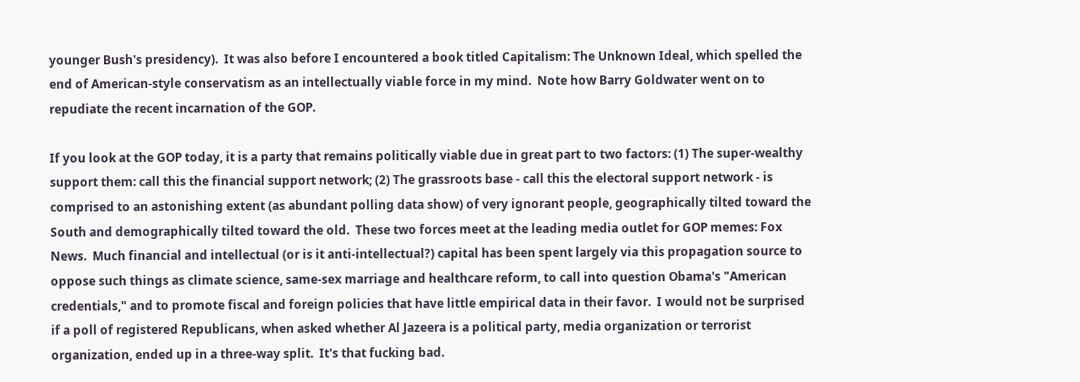younger Bush's presidency).  It was also before I encountered a book titled Capitalism: The Unknown Ideal, which spelled the end of American-style conservatism as an intellectually viable force in my mind.  Note how Barry Goldwater went on to repudiate the recent incarnation of the GOP.

If you look at the GOP today, it is a party that remains politically viable due in great part to two factors: (1) The super-wealthy support them: call this the financial support network; (2) The grassroots base - call this the electoral support network - is comprised to an astonishing extent (as abundant polling data show) of very ignorant people, geographically tilted toward the South and demographically tilted toward the old.  These two forces meet at the leading media outlet for GOP memes: Fox News.  Much financial and intellectual (or is it anti-intellectual?) capital has been spent largely via this propagation source to oppose such things as climate science, same-sex marriage and healthcare reform, to call into question Obama's "American credentials," and to promote fiscal and foreign policies that have little empirical data in their favor.  I would not be surprised if a poll of registered Republicans, when asked whether Al Jazeera is a political party, media organization or terrorist organization, ended up in a three-way split.  It's that fucking bad.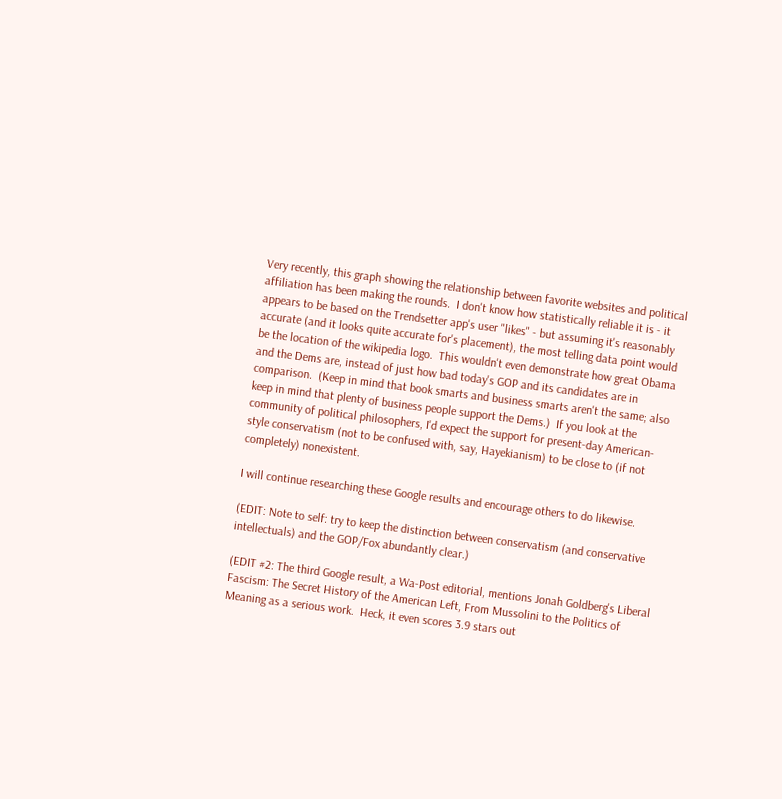Very recently, this graph showing the relationship between favorite websites and political affiliation has been making the rounds.  I don't know how statistically reliable it is - it appears to be based on the Trendsetter app's user "likes" - but assuming it's reasonably accurate (and it looks quite accurate for's placement), the most telling data point would be the location of the wikipedia logo.  This wouldn't even demonstrate how great Obama and the Dems are, instead of just how bad today's GOP and its candidates are in comparison.  (Keep in mind that book smarts and business smarts aren't the same; also keep in mind that plenty of business people support the Dems.)  If you look at the community of political philosophers, I'd expect the support for present-day American-style conservatism (not to be confused with, say, Hayekianism) to be close to (if not completely) nonexistent.

I will continue researching these Google results and encourage others to do likewise.

(EDIT: Note to self: try to keep the distinction between conservatism (and conservative intellectuals) and the GOP/Fox abundantly clear.)

(EDIT #2: The third Google result, a Wa-Post editorial, mentions Jonah Goldberg's Liberal Fascism: The Secret History of the American Left, From Mussolini to the Politics of Meaning as a serious work.  Heck, it even scores 3.9 stars out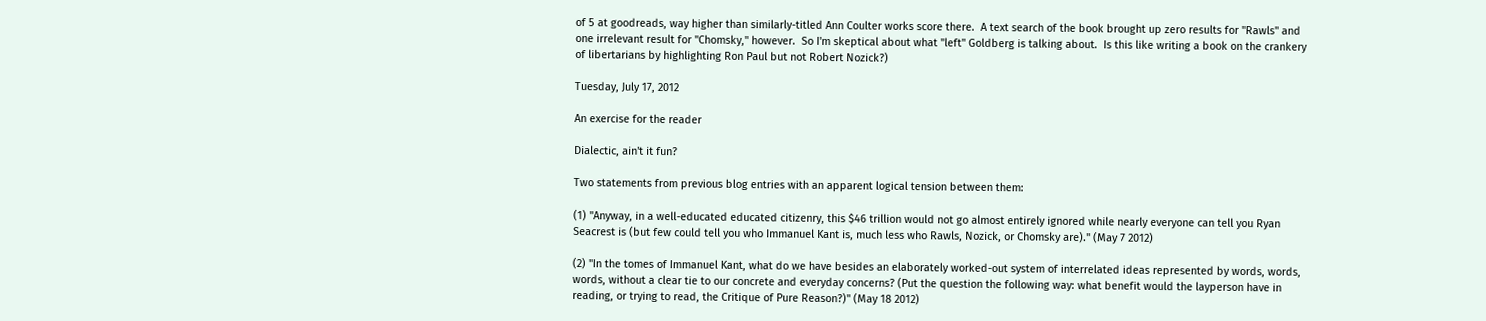of 5 at goodreads, way higher than similarly-titled Ann Coulter works score there.  A text search of the book brought up zero results for "Rawls" and one irrelevant result for "Chomsky," however.  So I'm skeptical about what "left" Goldberg is talking about.  Is this like writing a book on the crankery of libertarians by highlighting Ron Paul but not Robert Nozick?)

Tuesday, July 17, 2012

An exercise for the reader

Dialectic, ain't it fun?

Two statements from previous blog entries with an apparent logical tension between them:

(1) "Anyway, in a well-educated educated citizenry, this $46 trillion would not go almost entirely ignored while nearly everyone can tell you Ryan Seacrest is (but few could tell you who Immanuel Kant is, much less who Rawls, Nozick, or Chomsky are)." (May 7 2012)

(2) "In the tomes of Immanuel Kant, what do we have besides an elaborately worked-out system of interrelated ideas represented by words, words, words, without a clear tie to our concrete and everyday concerns? (Put the question the following way: what benefit would the layperson have in reading, or trying to read, the Critique of Pure Reason?)" (May 18 2012)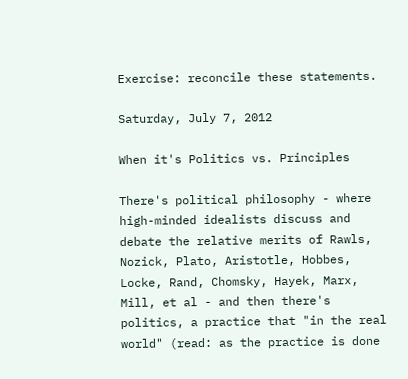Exercise: reconcile these statements.

Saturday, July 7, 2012

When it's Politics vs. Principles

There's political philosophy - where high-minded idealists discuss and debate the relative merits of Rawls, Nozick, Plato, Aristotle, Hobbes, Locke, Rand, Chomsky, Hayek, Marx, Mill, et al - and then there's politics, a practice that "in the real world" (read: as the practice is done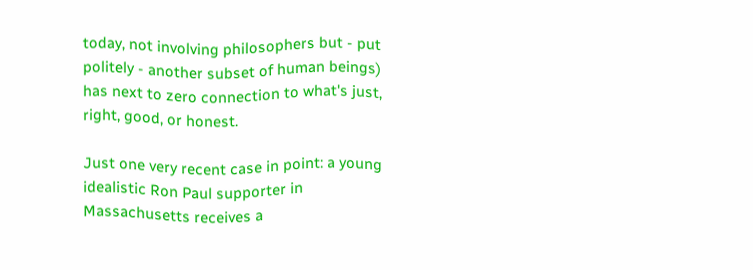today, not involving philosophers but - put politely - another subset of human beings) has next to zero connection to what's just, right, good, or honest.

Just one very recent case in point: a young idealistic Ron Paul supporter in Massachusetts receives a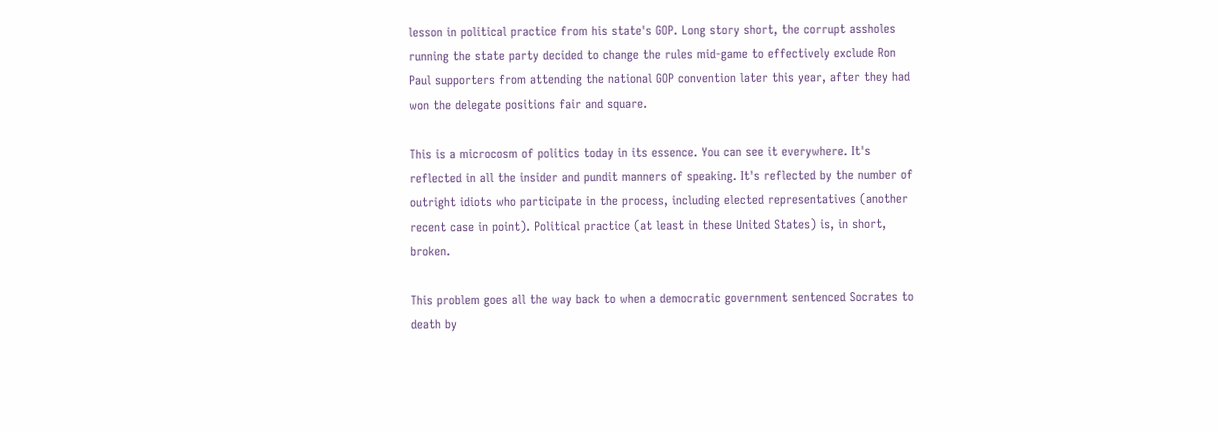lesson in political practice from his state's GOP. Long story short, the corrupt assholes running the state party decided to change the rules mid-game to effectively exclude Ron Paul supporters from attending the national GOP convention later this year, after they had won the delegate positions fair and square.

This is a microcosm of politics today in its essence. You can see it everywhere. It's reflected in all the insider and pundit manners of speaking. It's reflected by the number of outright idiots who participate in the process, including elected representatives (another recent case in point). Political practice (at least in these United States) is, in short, broken.

This problem goes all the way back to when a democratic government sentenced Socrates to death by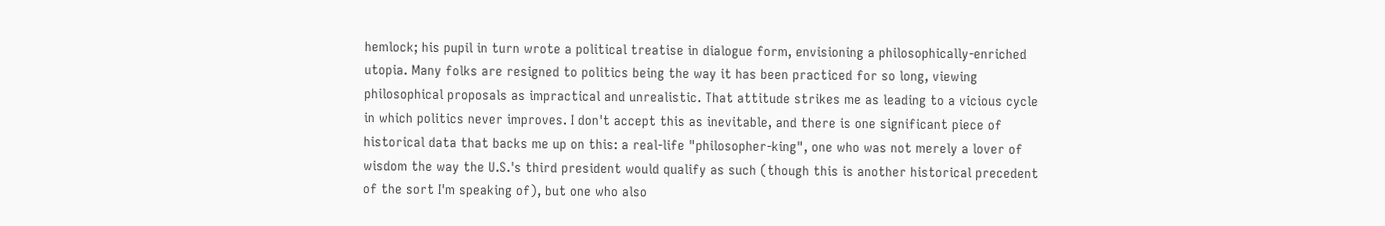hemlock; his pupil in turn wrote a political treatise in dialogue form, envisioning a philosophically-enriched utopia. Many folks are resigned to politics being the way it has been practiced for so long, viewing philosophical proposals as impractical and unrealistic. That attitude strikes me as leading to a vicious cycle in which politics never improves. I don't accept this as inevitable, and there is one significant piece of historical data that backs me up on this: a real-life "philosopher-king", one who was not merely a lover of wisdom the way the U.S.'s third president would qualify as such (though this is another historical precedent of the sort I'm speaking of), but one who also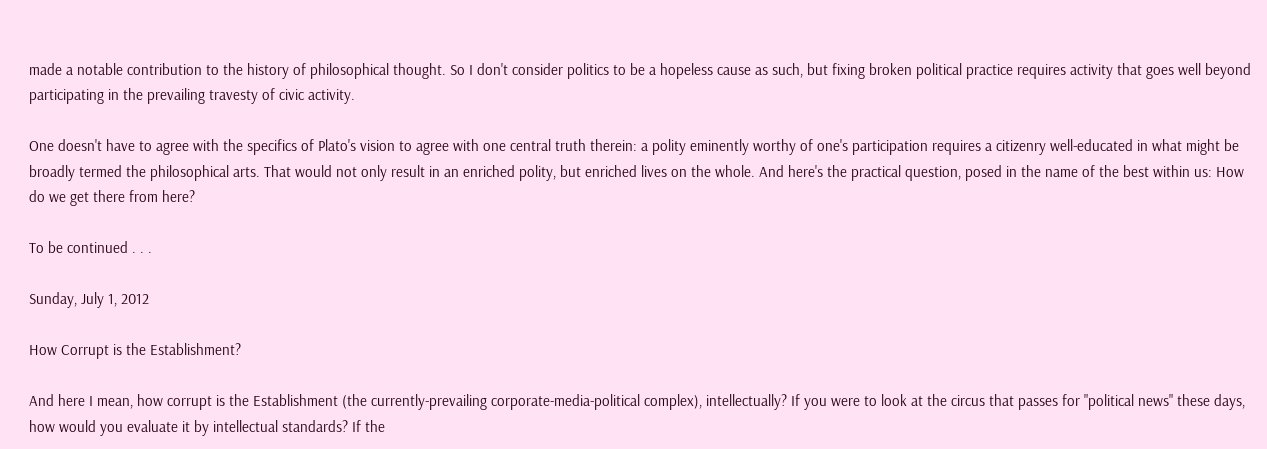made a notable contribution to the history of philosophical thought. So I don't consider politics to be a hopeless cause as such, but fixing broken political practice requires activity that goes well beyond participating in the prevailing travesty of civic activity.

One doesn't have to agree with the specifics of Plato's vision to agree with one central truth therein: a polity eminently worthy of one's participation requires a citizenry well-educated in what might be broadly termed the philosophical arts. That would not only result in an enriched polity, but enriched lives on the whole. And here's the practical question, posed in the name of the best within us: How do we get there from here?

To be continued . . .

Sunday, July 1, 2012

How Corrupt is the Establishment?

And here I mean, how corrupt is the Establishment (the currently-prevailing corporate-media-political complex), intellectually? If you were to look at the circus that passes for "political news" these days, how would you evaluate it by intellectual standards? If the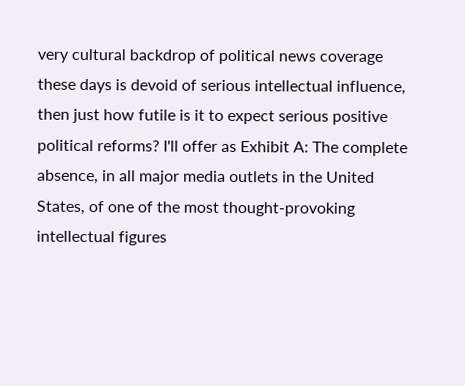very cultural backdrop of political news coverage these days is devoid of serious intellectual influence, then just how futile is it to expect serious positive political reforms? I'll offer as Exhibit A: The complete absence, in all major media outlets in the United States, of one of the most thought-provoking intellectual figures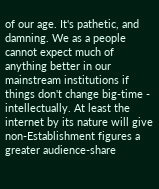of our age. It's pathetic, and damning. We as a people cannot expect much of anything better in our mainstream institutions if things don't change big-time - intellectually. At least the internet by its nature will give non-Establishment figures a greater audience-share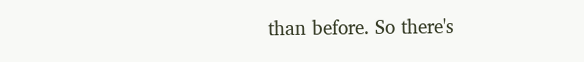than before. So there's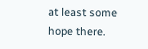at least some hope there.